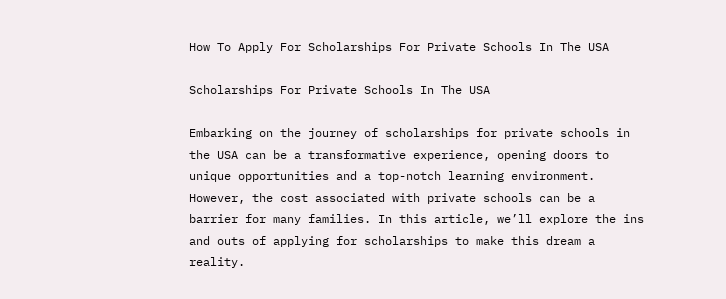How To Apply For Scholarships For Private Schools In The USA

Scholarships For Private Schools In The USA

Embarking on the journey of scholarships for private schools in the USA can be a transformative experience, opening doors to unique opportunities and a top-notch learning environment. However, the cost associated with private schools can be a barrier for many families. In this article, we’ll explore the ins and outs of applying for scholarships to make this dream a reality.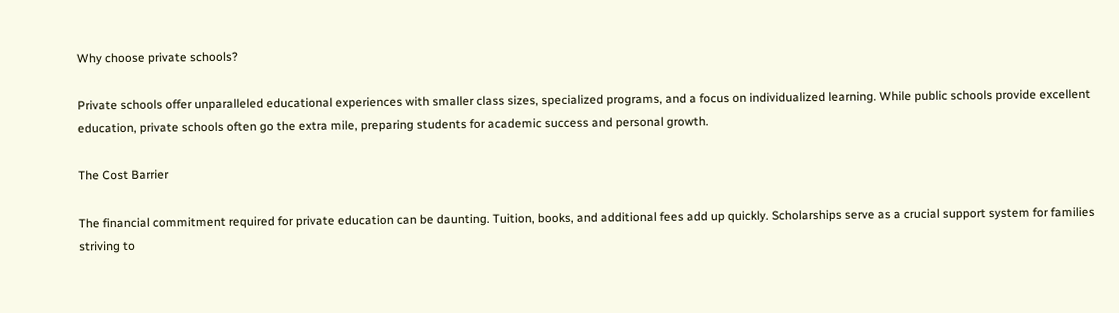Why choose private schools?

Private schools offer unparalleled educational experiences with smaller class sizes, specialized programs, and a focus on individualized learning. While public schools provide excellent education, private schools often go the extra mile, preparing students for academic success and personal growth.

The Cost Barrier

The financial commitment required for private education can be daunting. Tuition, books, and additional fees add up quickly. Scholarships serve as a crucial support system for families striving to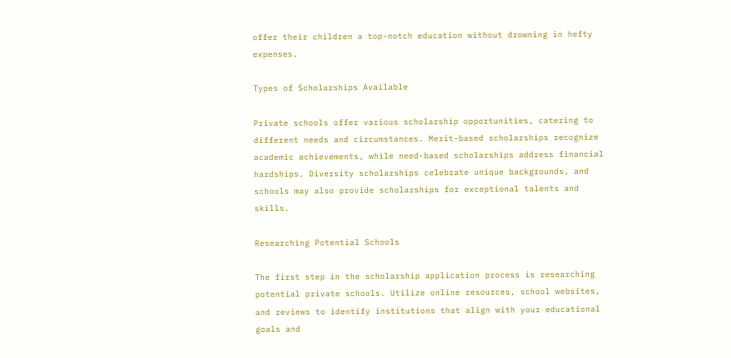offer their children a top-notch education without drowning in hefty expenses.

Types of Scholarships Available

Private schools offer various scholarship opportunities, catering to different needs and circumstances. Merit-based scholarships recognize academic achievements, while need-based scholarships address financial hardships. Diversity scholarships celebrate unique backgrounds, and schools may also provide scholarships for exceptional talents and skills.

Researching Potential Schools

The first step in the scholarship application process is researching potential private schools. Utilize online resources, school websites, and reviews to identify institutions that align with your educational goals and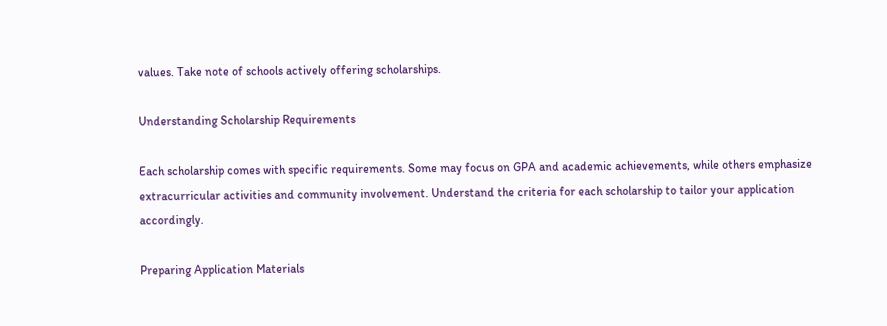values. Take note of schools actively offering scholarships.

Understanding Scholarship Requirements

Each scholarship comes with specific requirements. Some may focus on GPA and academic achievements, while others emphasize extracurricular activities and community involvement. Understand the criteria for each scholarship to tailor your application accordingly.

Preparing Application Materials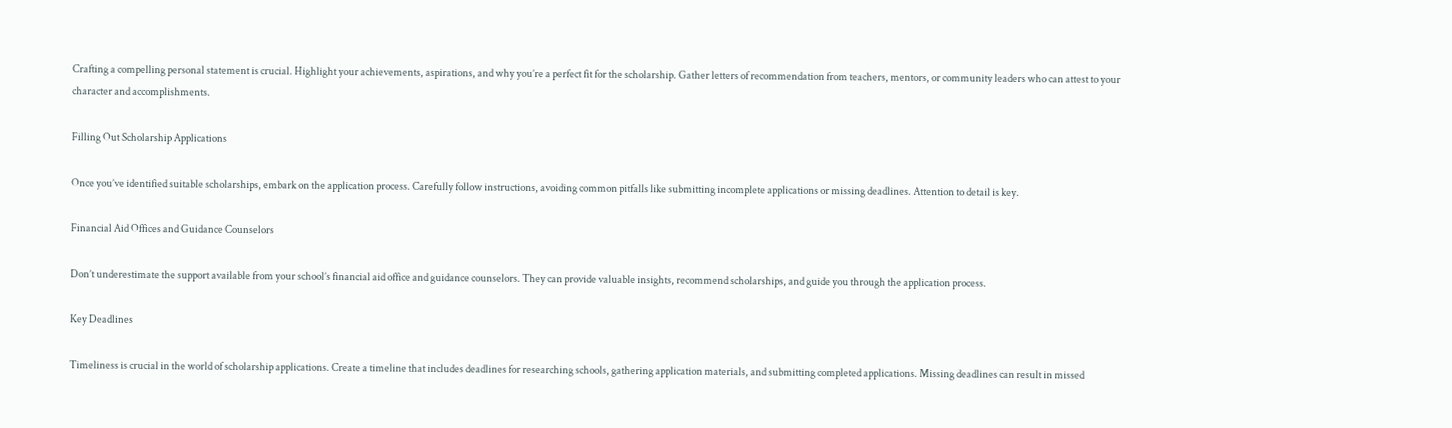Crafting a compelling personal statement is crucial. Highlight your achievements, aspirations, and why you’re a perfect fit for the scholarship. Gather letters of recommendation from teachers, mentors, or community leaders who can attest to your character and accomplishments.

Filling Out Scholarship Applications

Once you’ve identified suitable scholarships, embark on the application process. Carefully follow instructions, avoiding common pitfalls like submitting incomplete applications or missing deadlines. Attention to detail is key.

Financial Aid Offices and Guidance Counselors

Don’t underestimate the support available from your school’s financial aid office and guidance counselors. They can provide valuable insights, recommend scholarships, and guide you through the application process.

Key Deadlines

Timeliness is crucial in the world of scholarship applications. Create a timeline that includes deadlines for researching schools, gathering application materials, and submitting completed applications. Missing deadlines can result in missed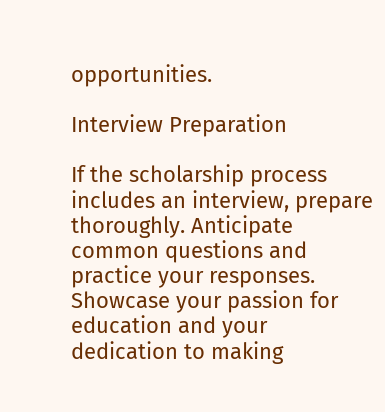opportunities.

Interview Preparation

If the scholarship process includes an interview, prepare thoroughly. Anticipate common questions and practice your responses. Showcase your passion for education and your dedication to making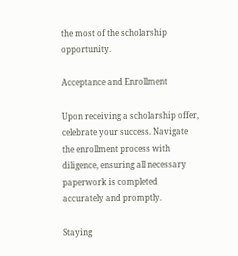the most of the scholarship opportunity.

Acceptance and Enrollment

Upon receiving a scholarship offer, celebrate your success. Navigate the enrollment process with diligence, ensuring all necessary paperwork is completed accurately and promptly.

Staying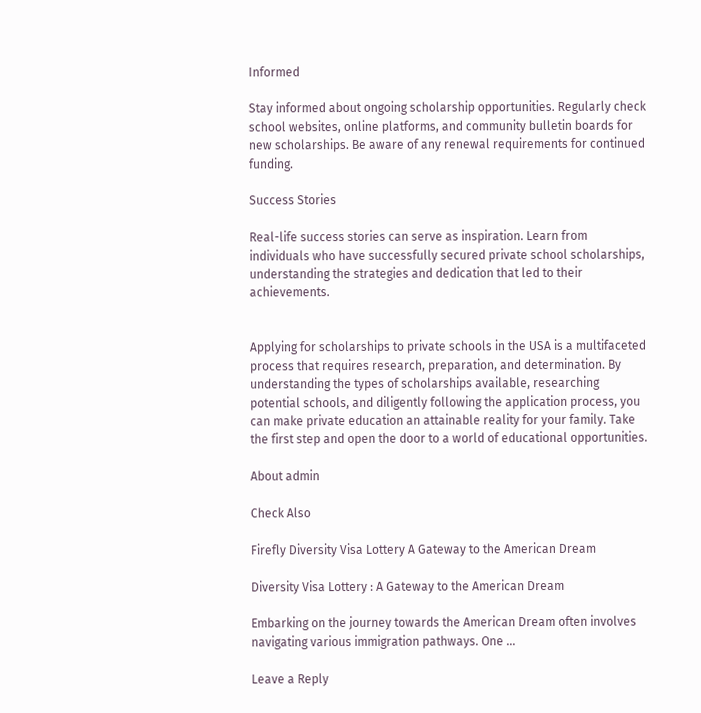Informed

Stay informed about ongoing scholarship opportunities. Regularly check school websites, online platforms, and community bulletin boards for new scholarships. Be aware of any renewal requirements for continued funding.

Success Stories

Real-life success stories can serve as inspiration. Learn from individuals who have successfully secured private school scholarships, understanding the strategies and dedication that led to their achievements.


Applying for scholarships to private schools in the USA is a multifaceted process that requires research, preparation, and determination. By understanding the types of scholarships available, researching potential schools, and diligently following the application process, you can make private education an attainable reality for your family. Take the first step and open the door to a world of educational opportunities.

About admin

Check Also

Firefly Diversity Visa Lottery A Gateway to the American Dream

Diversity Visa Lottery : A Gateway to the American Dream

Embarking on the journey towards the American Dream often involves navigating various immigration pathways. One …

Leave a Reply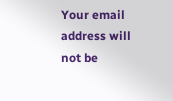Your email address will not be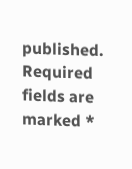published. Required fields are marked *